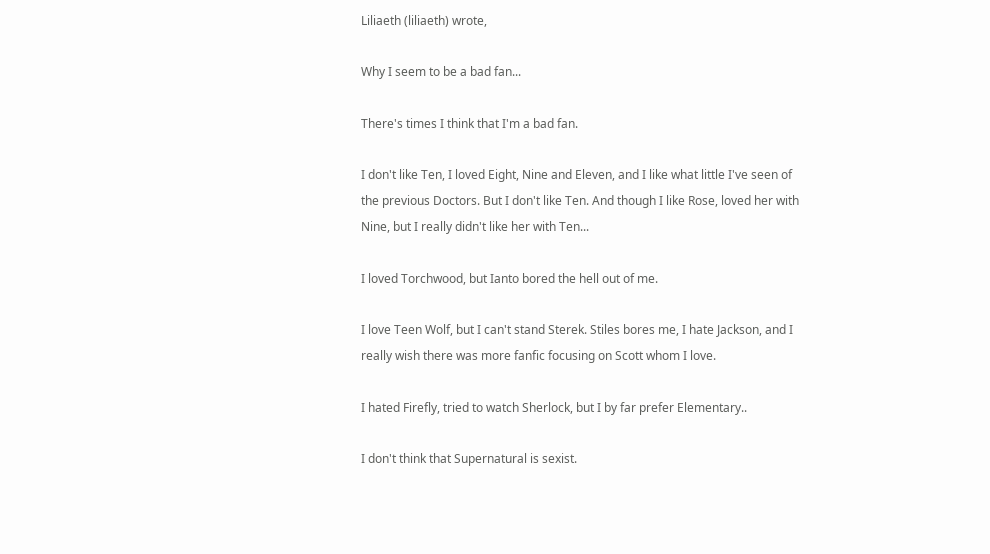Liliaeth (liliaeth) wrote,

Why I seem to be a bad fan...

There's times I think that I'm a bad fan.

I don't like Ten, I loved Eight, Nine and Eleven, and I like what little I've seen of the previous Doctors. But I don't like Ten. And though I like Rose, loved her with Nine, but I really didn't like her with Ten...

I loved Torchwood, but Ianto bored the hell out of me.

I love Teen Wolf, but I can't stand Sterek. Stiles bores me, I hate Jackson, and I really wish there was more fanfic focusing on Scott whom I love.

I hated Firefly, tried to watch Sherlock, but I by far prefer Elementary..

I don't think that Supernatural is sexist.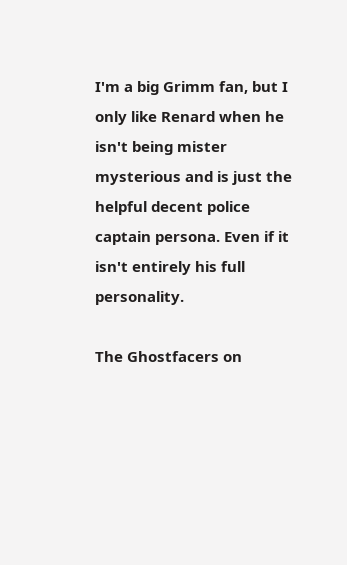I'm a big Grimm fan, but I only like Renard when he isn't being mister mysterious and is just the helpful decent police captain persona. Even if it isn't entirely his full personality.

The Ghostfacers on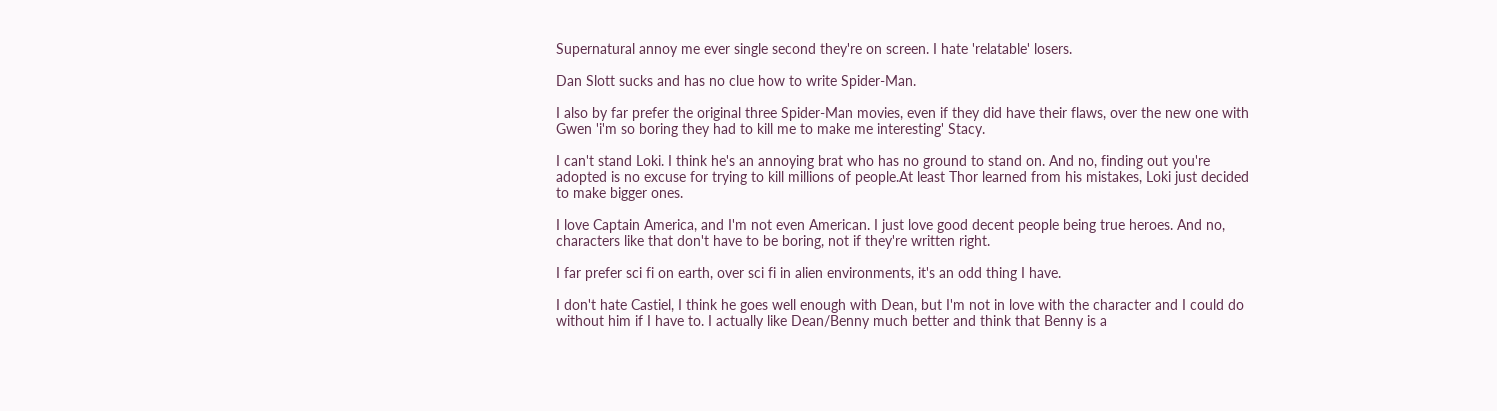Supernatural annoy me ever single second they're on screen. I hate 'relatable' losers.

Dan Slott sucks and has no clue how to write Spider-Man.

I also by far prefer the original three Spider-Man movies, even if they did have their flaws, over the new one with Gwen 'i'm so boring they had to kill me to make me interesting' Stacy.

I can't stand Loki. I think he's an annoying brat who has no ground to stand on. And no, finding out you're adopted is no excuse for trying to kill millions of people.At least Thor learned from his mistakes, Loki just decided to make bigger ones.

I love Captain America, and I'm not even American. I just love good decent people being true heroes. And no, characters like that don't have to be boring, not if they're written right.

I far prefer sci fi on earth, over sci fi in alien environments, it's an odd thing I have.

I don't hate Castiel, I think he goes well enough with Dean, but I'm not in love with the character and I could do without him if I have to. I actually like Dean/Benny much better and think that Benny is a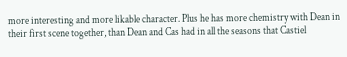more interesting and more likable character. Plus he has more chemistry with Dean in their first scene together, than Dean and Cas had in all the seasons that Castiel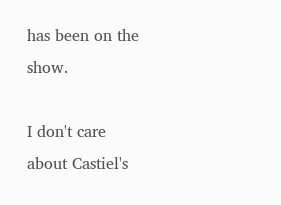has been on the show.

I don't care about Castiel's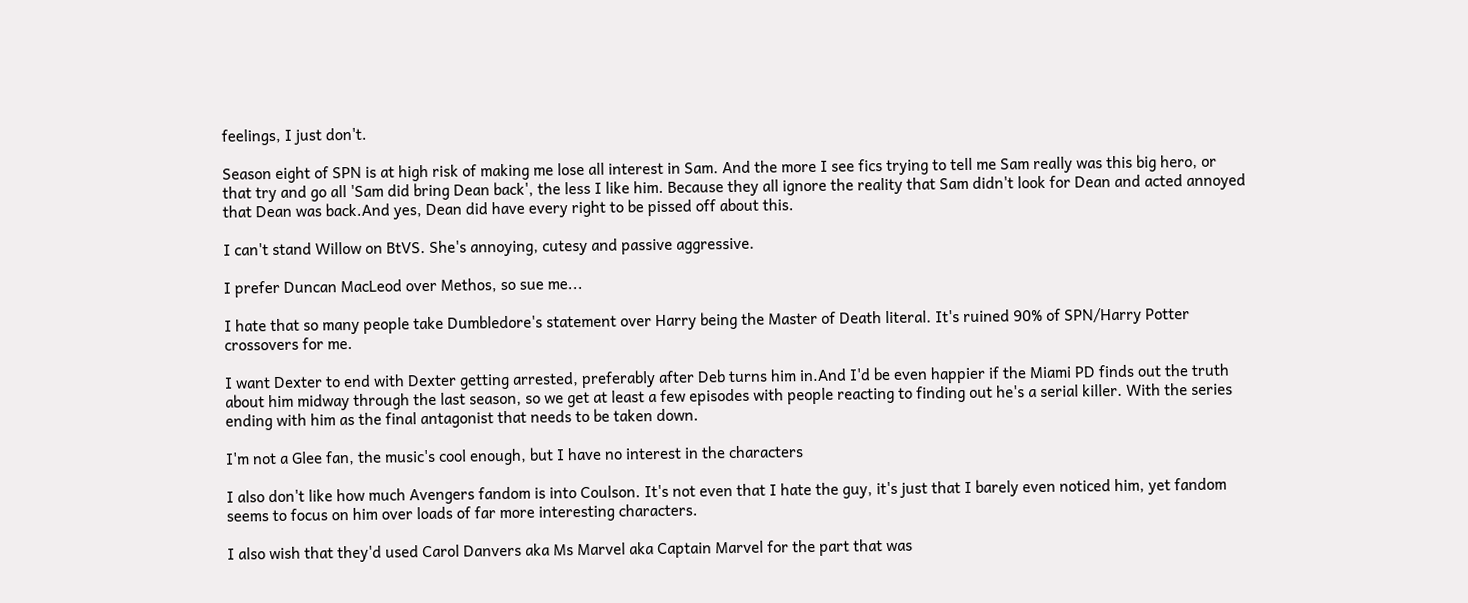feelings, I just don't.

Season eight of SPN is at high risk of making me lose all interest in Sam. And the more I see fics trying to tell me Sam really was this big hero, or that try and go all 'Sam did bring Dean back', the less I like him. Because they all ignore the reality that Sam didn't look for Dean and acted annoyed that Dean was back.And yes, Dean did have every right to be pissed off about this.

I can't stand Willow on BtVS. She's annoying, cutesy and passive aggressive.

I prefer Duncan MacLeod over Methos, so sue me...

I hate that so many people take Dumbledore's statement over Harry being the Master of Death literal. It's ruined 90% of SPN/Harry Potter crossovers for me.

I want Dexter to end with Dexter getting arrested, preferably after Deb turns him in.And I'd be even happier if the Miami PD finds out the truth about him midway through the last season, so we get at least a few episodes with people reacting to finding out he's a serial killer. With the series ending with him as the final antagonist that needs to be taken down.

I'm not a Glee fan, the music's cool enough, but I have no interest in the characters

I also don't like how much Avengers fandom is into Coulson. It's not even that I hate the guy, it's just that I barely even noticed him, yet fandom seems to focus on him over loads of far more interesting characters.

I also wish that they'd used Carol Danvers aka Ms Marvel aka Captain Marvel for the part that was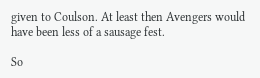given to Coulson. At least then Avengers would have been less of a sausage fest.

So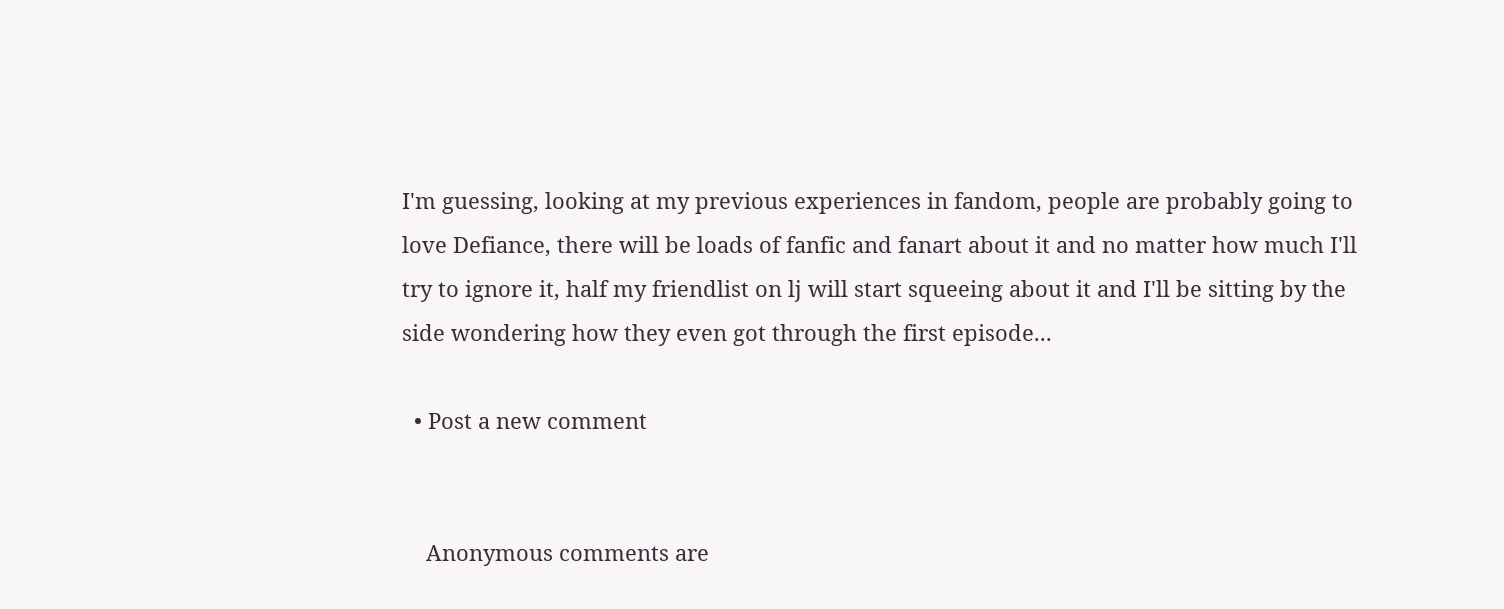I'm guessing, looking at my previous experiences in fandom, people are probably going to love Defiance, there will be loads of fanfic and fanart about it and no matter how much I'll try to ignore it, half my friendlist on lj will start squeeing about it and I'll be sitting by the side wondering how they even got through the first episode...

  • Post a new comment


    Anonymous comments are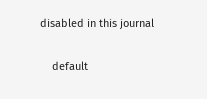disabled in this journal

    default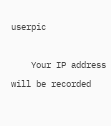userpic

    Your IP address will be recorded